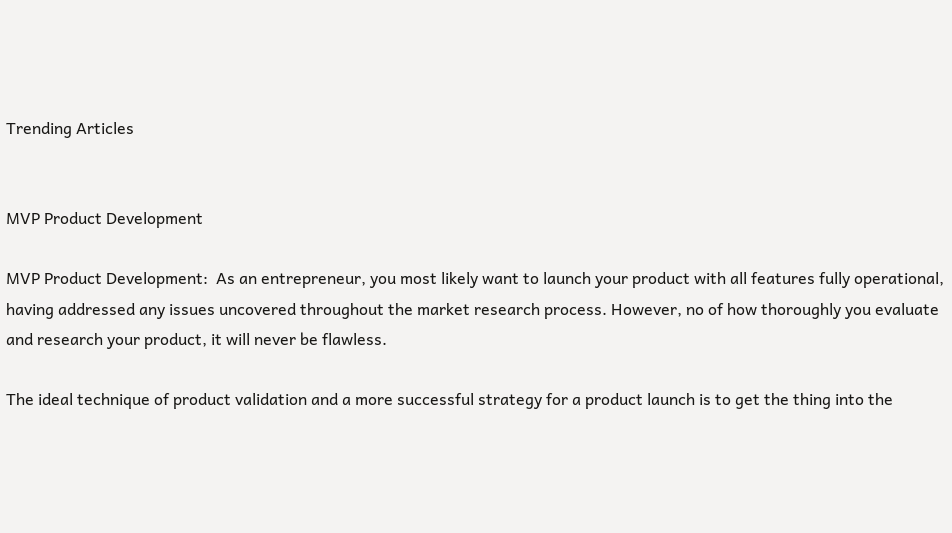Trending Articles


MVP Product Development

MVP Product Development:  As an entrepreneur, you most likely want to launch your product with all features fully operational, having addressed any issues uncovered throughout the market research process. However, no of how thoroughly you evaluate and research your product, it will never be flawless.

The ideal technique of product validation and a more successful strategy for a product launch is to get the thing into the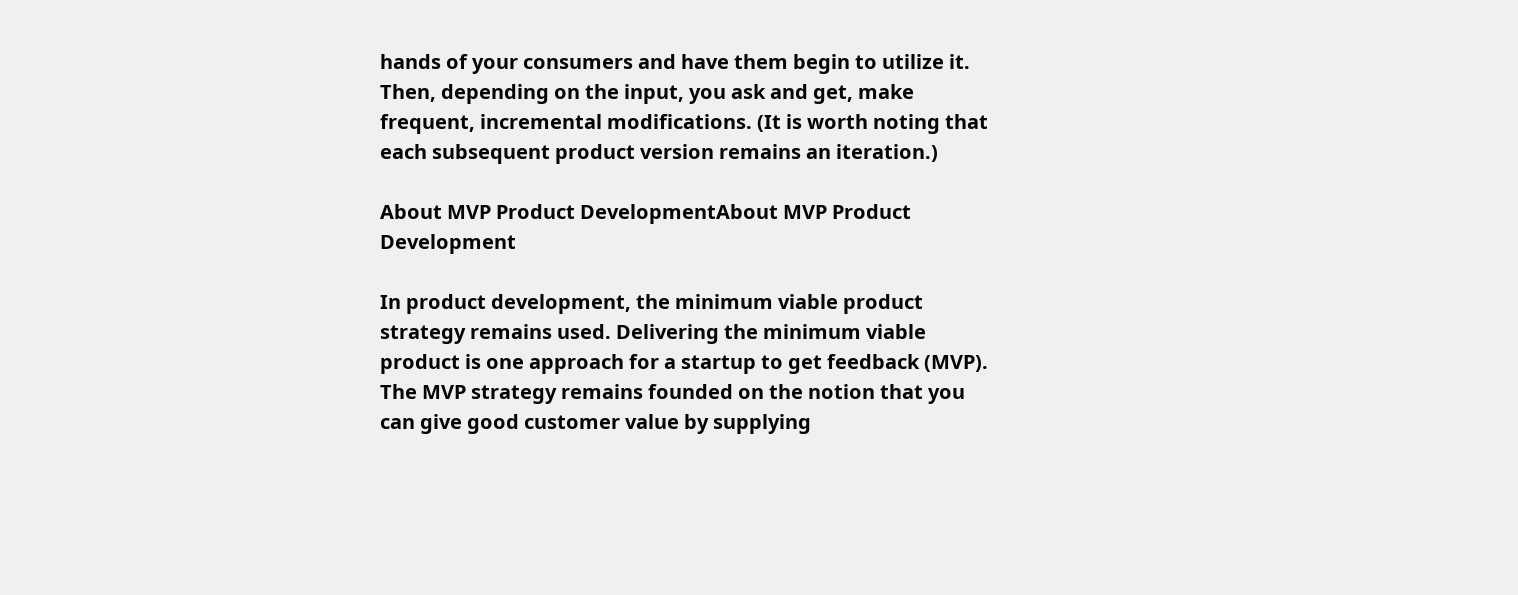hands of your consumers and have them begin to utilize it. Then, depending on the input, you ask and get, make frequent, incremental modifications. (It is worth noting that each subsequent product version remains an iteration.)

About MVP Product DevelopmentAbout MVP Product Development

In product development, the minimum viable product strategy remains used. Delivering the minimum viable product is one approach for a startup to get feedback (MVP). The MVP strategy remains founded on the notion that you can give good customer value by supplying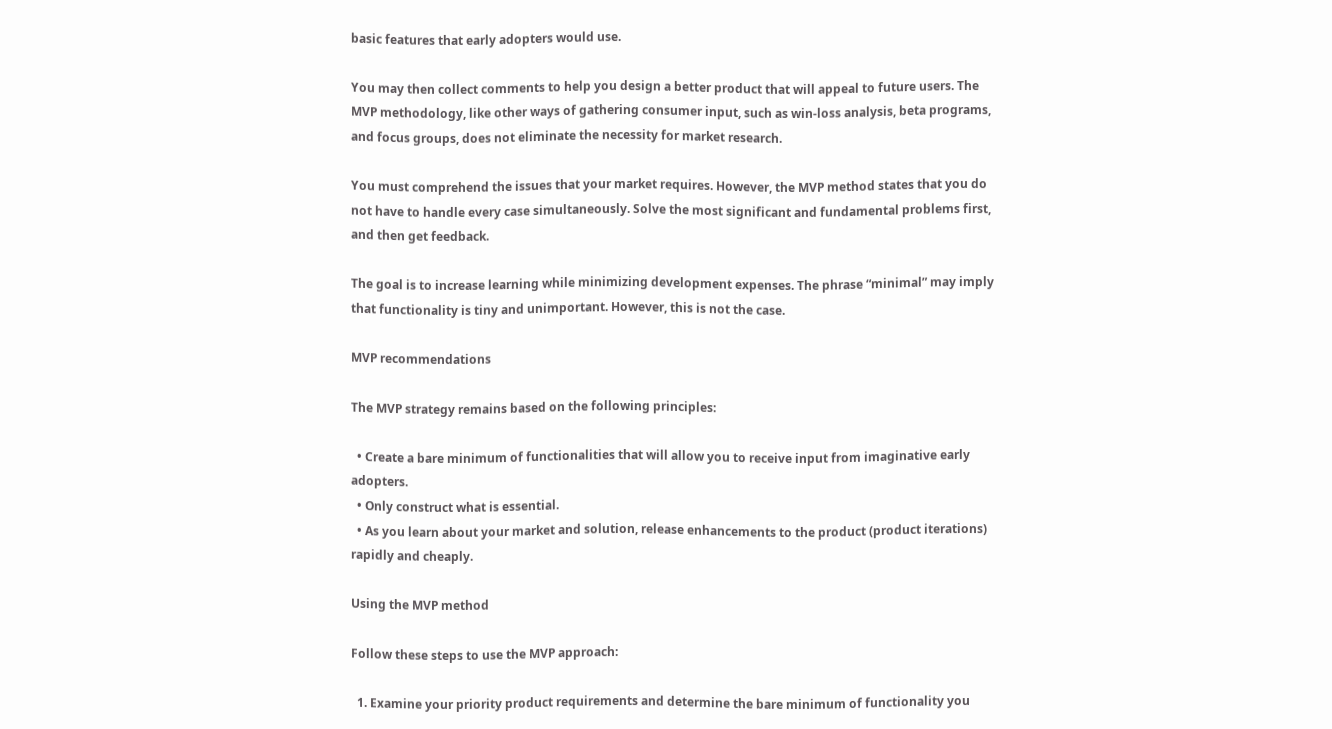basic features that early adopters would use.

You may then collect comments to help you design a better product that will appeal to future users. The MVP methodology, like other ways of gathering consumer input, such as win-loss analysis, beta programs, and focus groups, does not eliminate the necessity for market research.

You must comprehend the issues that your market requires. However, the MVP method states that you do not have to handle every case simultaneously. Solve the most significant and fundamental problems first, and then get feedback.

The goal is to increase learning while minimizing development expenses. The phrase “minimal” may imply that functionality is tiny and unimportant. However, this is not the case.

MVP recommendations

The MVP strategy remains based on the following principles:

  • Create a bare minimum of functionalities that will allow you to receive input from imaginative early adopters.
  • Only construct what is essential.
  • As you learn about your market and solution, release enhancements to the product (product iterations) rapidly and cheaply.

Using the MVP method

Follow these steps to use the MVP approach:

  1. Examine your priority product requirements and determine the bare minimum of functionality you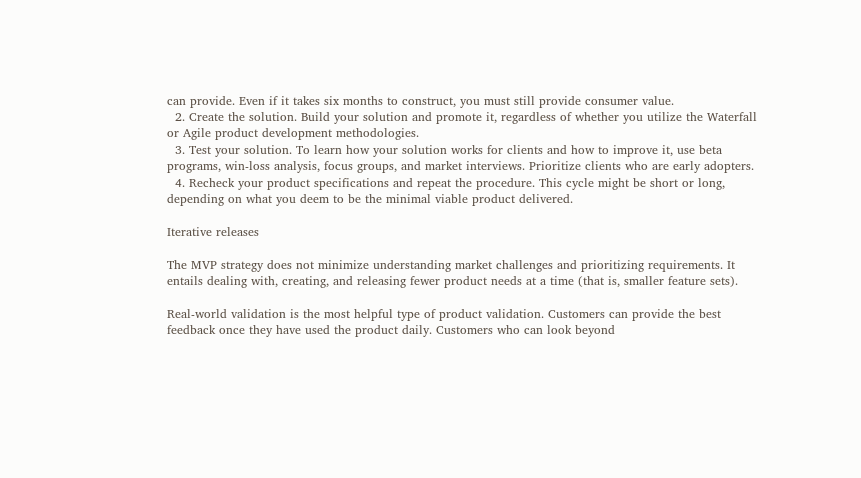can provide. Even if it takes six months to construct, you must still provide consumer value.
  2. Create the solution. Build your solution and promote it, regardless of whether you utilize the Waterfall or Agile product development methodologies.
  3. Test your solution. To learn how your solution works for clients and how to improve it, use beta programs, win-loss analysis, focus groups, and market interviews. Prioritize clients who are early adopters.
  4. Recheck your product specifications and repeat the procedure. This cycle might be short or long, depending on what you deem to be the minimal viable product delivered.

Iterative releases

The MVP strategy does not minimize understanding market challenges and prioritizing requirements. It entails dealing with, creating, and releasing fewer product needs at a time (that is, smaller feature sets).

Real-world validation is the most helpful type of product validation. Customers can provide the best feedback once they have used the product daily. Customers who can look beyond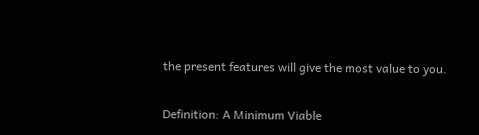the present features will give the most value to you.


Definition: A Minimum Viable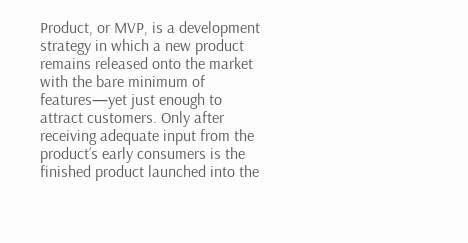Product, or MVP, is a development strategy in which a new product remains released onto the market with the bare minimum of features—yet just enough to attract customers. Only after receiving adequate input from the product’s early consumers is the finished product launched into the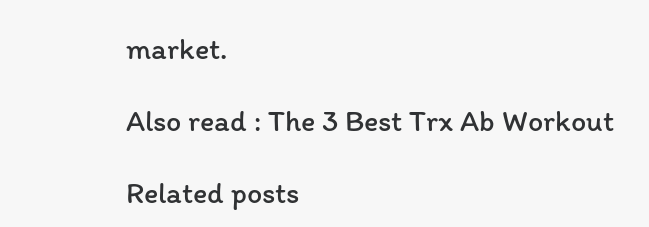market.

Also read : The 3 Best Trx Ab Workout

Related posts